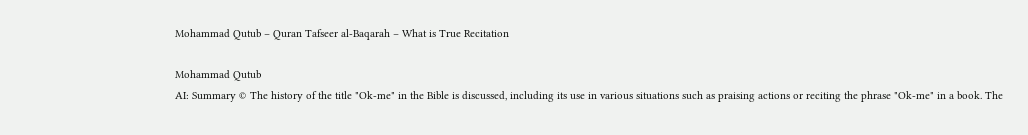Mohammad Qutub – Quran Tafseer al-Baqarah – What is True Recitation

Mohammad Qutub
AI: Summary © The history of the title "Ok-me" in the Bible is discussed, including its use in various situations such as praising actions or reciting the phrase "Ok-me" in a book. The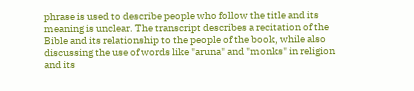phrase is used to describe people who follow the title and its meaning is unclear. The transcript describes a recitation of the Bible and its relationship to the people of the book, while also discussing the use of words like "aruna" and "monks" in religion and its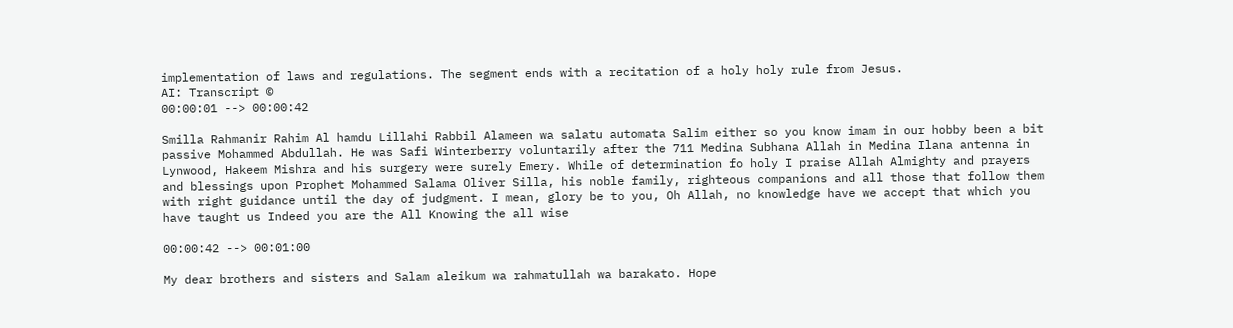implementation of laws and regulations. The segment ends with a recitation of a holy holy rule from Jesus.
AI: Transcript ©
00:00:01 --> 00:00:42

Smilla Rahmanir Rahim Al hamdu Lillahi Rabbil Alameen wa salatu automata Salim either so you know imam in our hobby been a bit passive Mohammed Abdullah. He was Safi Winterberry voluntarily after the 711 Medina Subhana Allah in Medina Ilana antenna in Lynwood, Hakeem Mishra and his surgery were surely Emery. While of determination fo holy I praise Allah Almighty and prayers and blessings upon Prophet Mohammed Salama Oliver Silla, his noble family, righteous companions and all those that follow them with right guidance until the day of judgment. I mean, glory be to you, Oh Allah, no knowledge have we accept that which you have taught us Indeed you are the All Knowing the all wise

00:00:42 --> 00:01:00

My dear brothers and sisters and Salam aleikum wa rahmatullah wa barakato. Hope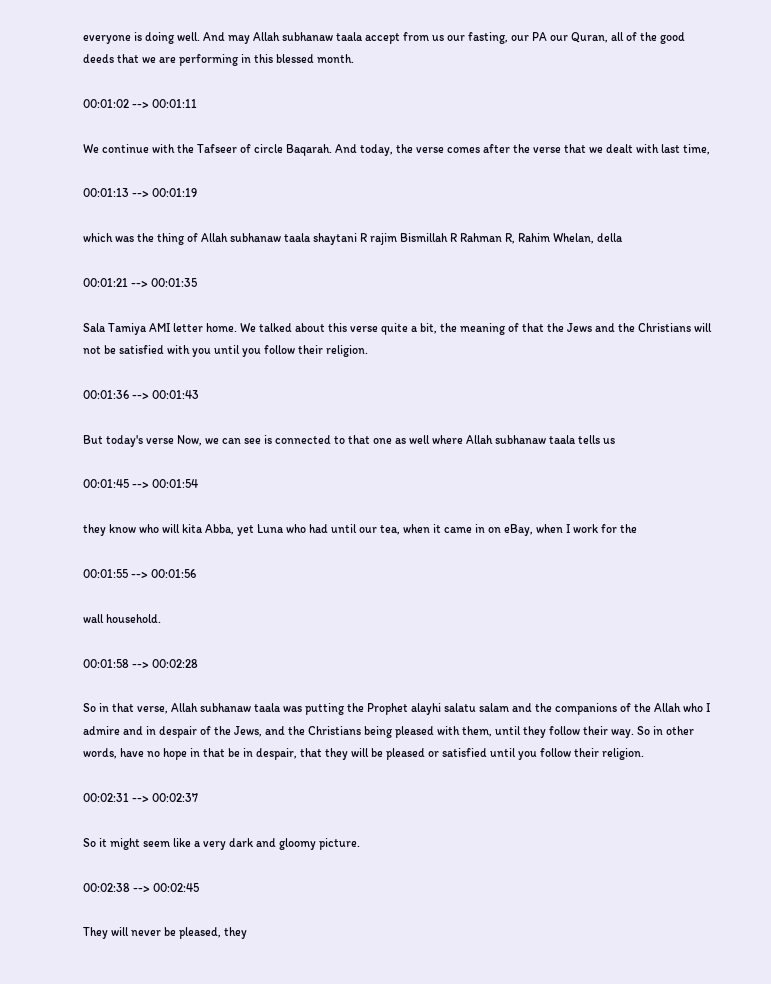everyone is doing well. And may Allah subhanaw taala accept from us our fasting, our PA our Quran, all of the good deeds that we are performing in this blessed month.

00:01:02 --> 00:01:11

We continue with the Tafseer of circle Baqarah. And today, the verse comes after the verse that we dealt with last time,

00:01:13 --> 00:01:19

which was the thing of Allah subhanaw taala shaytani R rajim Bismillah R Rahman R, Rahim Whelan, della

00:01:21 --> 00:01:35

Sala Tamiya AMI letter home. We talked about this verse quite a bit, the meaning of that the Jews and the Christians will not be satisfied with you until you follow their religion.

00:01:36 --> 00:01:43

But today's verse Now, we can see is connected to that one as well where Allah subhanaw taala tells us

00:01:45 --> 00:01:54

they know who will kita Abba, yet Luna who had until our tea, when it came in on eBay, when I work for the

00:01:55 --> 00:01:56

wall household.

00:01:58 --> 00:02:28

So in that verse, Allah subhanaw taala was putting the Prophet alayhi salatu salam and the companions of the Allah who I admire and in despair of the Jews, and the Christians being pleased with them, until they follow their way. So in other words, have no hope in that be in despair, that they will be pleased or satisfied until you follow their religion.

00:02:31 --> 00:02:37

So it might seem like a very dark and gloomy picture.

00:02:38 --> 00:02:45

They will never be pleased, they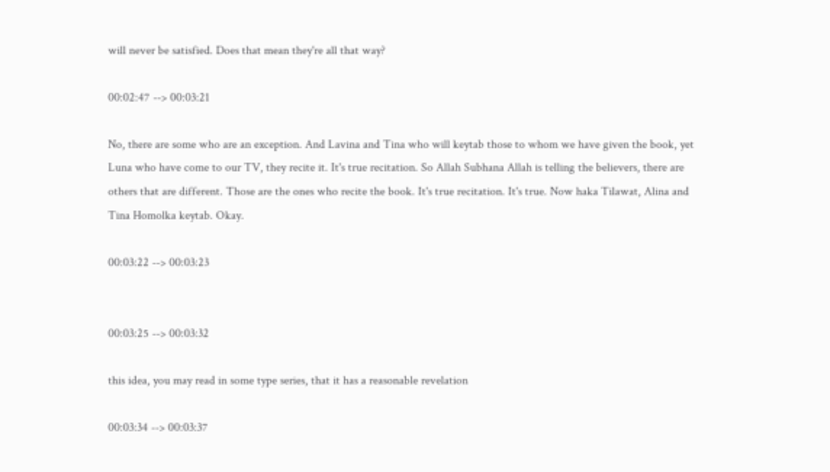will never be satisfied. Does that mean they're all that way?

00:02:47 --> 00:03:21

No, there are some who are an exception. And Lavina and Tina who will keytab those to whom we have given the book, yet Luna who have come to our TV, they recite it. It's true recitation. So Allah Subhana Allah is telling the believers, there are others that are different. Those are the ones who recite the book. It's true recitation. It's true. Now haka Tilawat, Alina and Tina Homolka keytab. Okay.

00:03:22 --> 00:03:23


00:03:25 --> 00:03:32

this idea, you may read in some type series, that it has a reasonable revelation

00:03:34 --> 00:03:37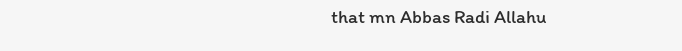that mn Abbas Radi Allahu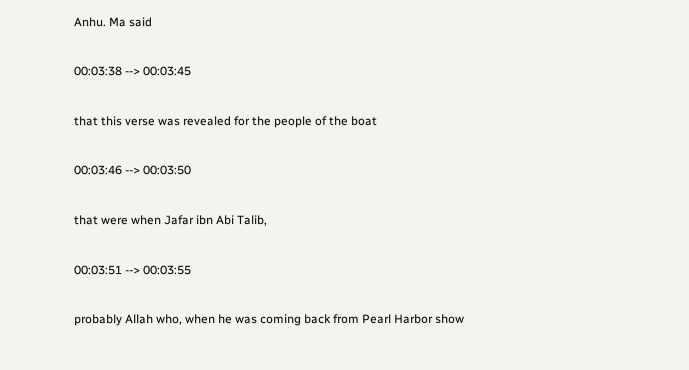Anhu. Ma said

00:03:38 --> 00:03:45

that this verse was revealed for the people of the boat

00:03:46 --> 00:03:50

that were when Jafar ibn Abi Talib,

00:03:51 --> 00:03:55

probably Allah who, when he was coming back from Pearl Harbor show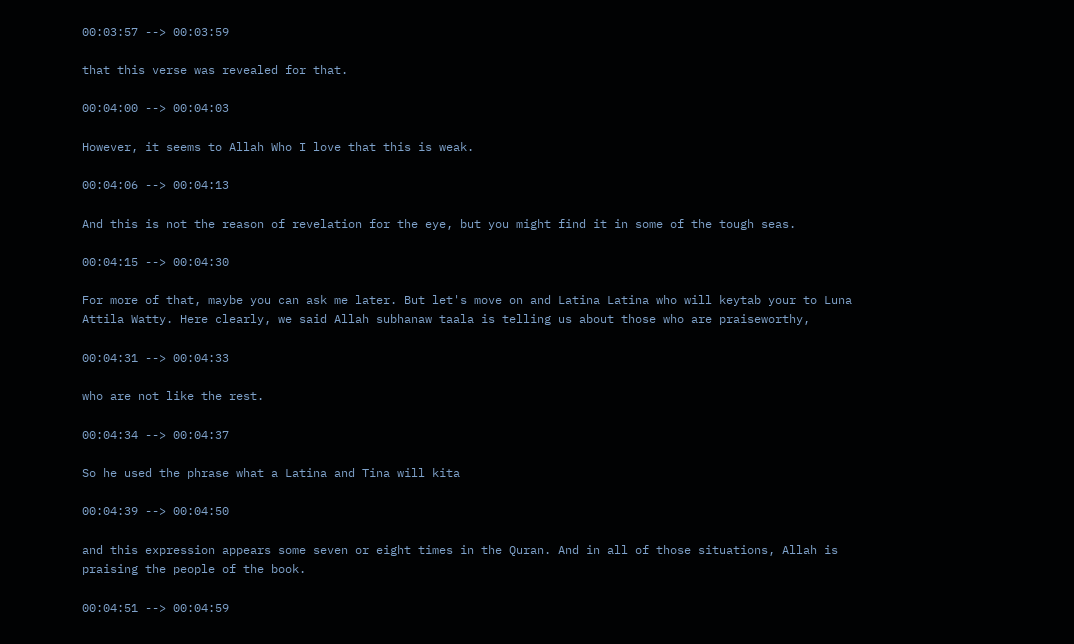00:03:57 --> 00:03:59

that this verse was revealed for that.

00:04:00 --> 00:04:03

However, it seems to Allah Who I love that this is weak.

00:04:06 --> 00:04:13

And this is not the reason of revelation for the eye, but you might find it in some of the tough seas.

00:04:15 --> 00:04:30

For more of that, maybe you can ask me later. But let's move on and Latina Latina who will keytab your to Luna Attila Watty. Here clearly, we said Allah subhanaw taala is telling us about those who are praiseworthy,

00:04:31 --> 00:04:33

who are not like the rest.

00:04:34 --> 00:04:37

So he used the phrase what a Latina and Tina will kita

00:04:39 --> 00:04:50

and this expression appears some seven or eight times in the Quran. And in all of those situations, Allah is praising the people of the book.

00:04:51 --> 00:04:59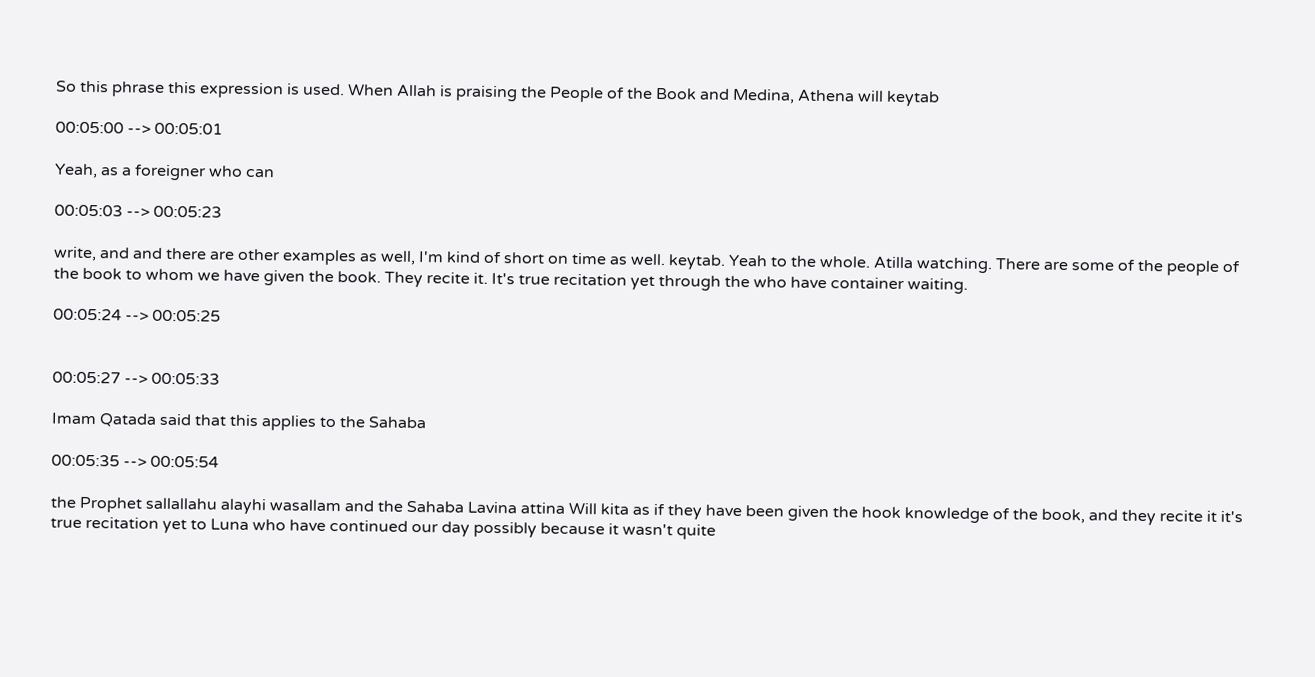So this phrase this expression is used. When Allah is praising the People of the Book and Medina, Athena will keytab

00:05:00 --> 00:05:01

Yeah, as a foreigner who can

00:05:03 --> 00:05:23

write, and and there are other examples as well, I'm kind of short on time as well. keytab. Yeah to the whole. Atilla watching. There are some of the people of the book to whom we have given the book. They recite it. It's true recitation yet through the who have container waiting.

00:05:24 --> 00:05:25


00:05:27 --> 00:05:33

Imam Qatada said that this applies to the Sahaba

00:05:35 --> 00:05:54

the Prophet sallallahu alayhi wasallam and the Sahaba Lavina attina Will kita as if they have been given the hook knowledge of the book, and they recite it it's true recitation yet to Luna who have continued our day possibly because it wasn't quite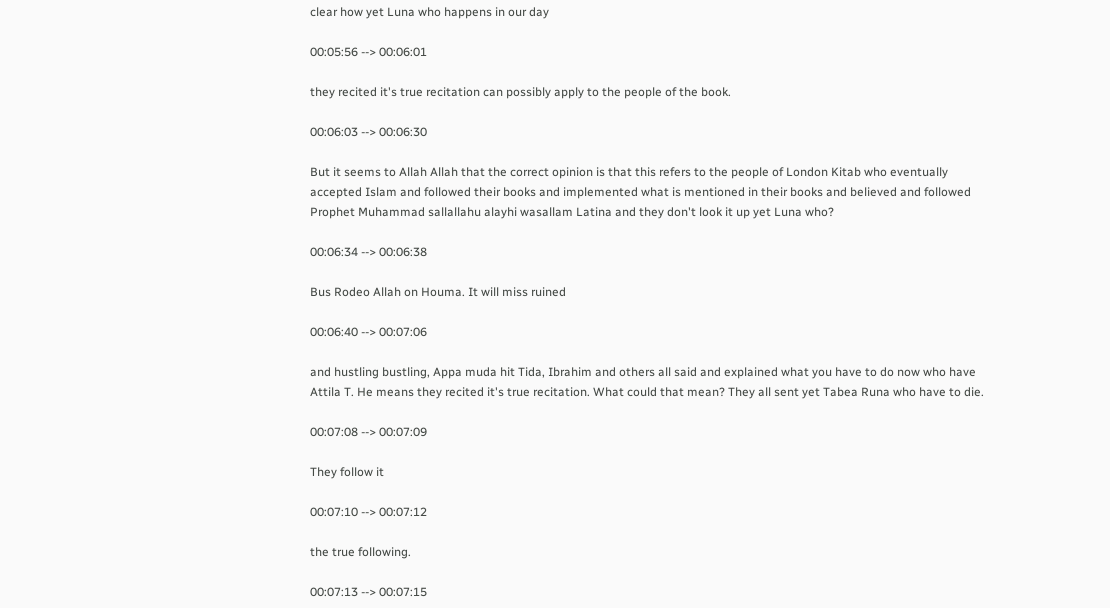clear how yet Luna who happens in our day

00:05:56 --> 00:06:01

they recited it's true recitation can possibly apply to the people of the book.

00:06:03 --> 00:06:30

But it seems to Allah Allah that the correct opinion is that this refers to the people of London Kitab who eventually accepted Islam and followed their books and implemented what is mentioned in their books and believed and followed Prophet Muhammad sallallahu alayhi wasallam Latina and they don't look it up yet Luna who?

00:06:34 --> 00:06:38

Bus Rodeo Allah on Houma. It will miss ruined

00:06:40 --> 00:07:06

and hustling bustling, Appa muda hit Tida, Ibrahim and others all said and explained what you have to do now who have Attila T. He means they recited it's true recitation. What could that mean? They all sent yet Tabea Runa who have to die.

00:07:08 --> 00:07:09

They follow it

00:07:10 --> 00:07:12

the true following.

00:07:13 --> 00:07:15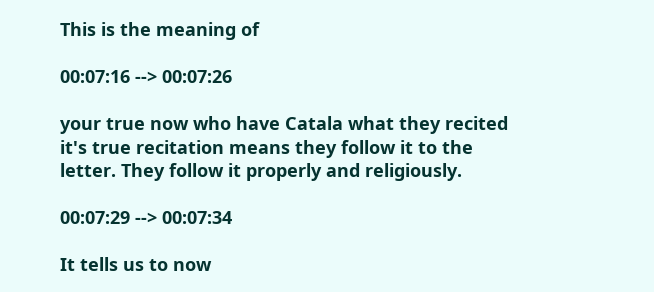This is the meaning of

00:07:16 --> 00:07:26

your true now who have Catala what they recited it's true recitation means they follow it to the letter. They follow it properly and religiously.

00:07:29 --> 00:07:34

It tells us to now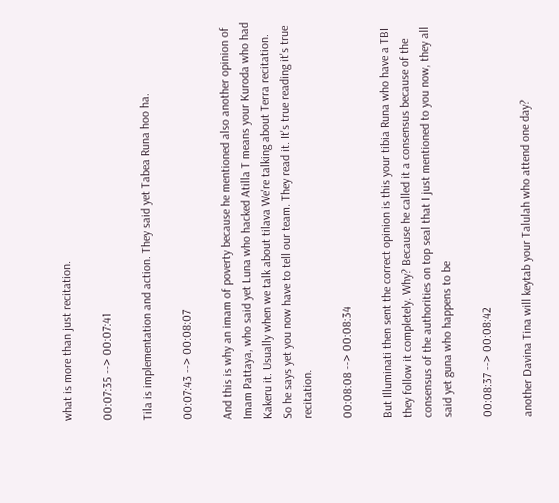what is more than just recitation.

00:07:35 --> 00:07:41

Tila is implementation and action. They said yet Tabea Runa hoo ha.

00:07:43 --> 00:08:07

And this is why an imam of poverty because he mentioned also another opinion of Imam Pattaya, who said yet Luna who hacked Atilla T means your Kuroda who had Kakeru it. Usually when we talk about tilava We're talking about Terra recitation. So he says yet you now have to tell our team. They read it. It's true reading it's true recitation.

00:08:08 --> 00:08:34

But Illuminati then sent the correct opinion is this your tibia Runa who have a TBI they follow it completely. Why? Because he called it a consensus because of the consensus of the authorities on top seal that I just mentioned to you now, they all said yet guna who happens to be

00:08:37 --> 00:08:42

another Davina Tina will keytab your Talulah who attend one day?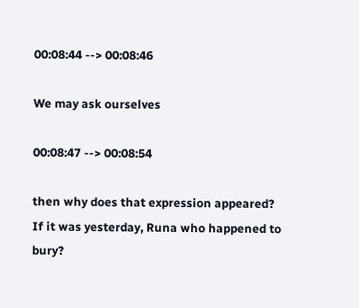00:08:44 --> 00:08:46

We may ask ourselves

00:08:47 --> 00:08:54

then why does that expression appeared? If it was yesterday, Runa who happened to bury?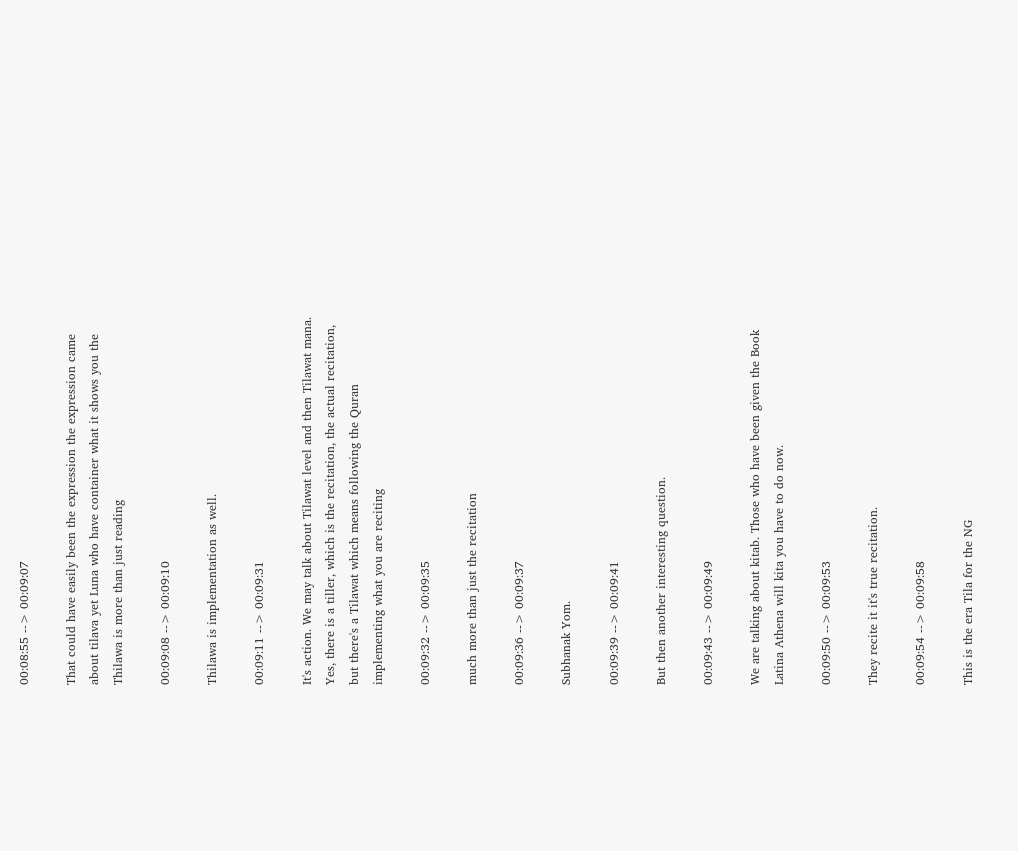00:08:55 --> 00:09:07

That could have easily been the expression the expression came about tilava yet Luna who have container what it shows you the Thilawa is more than just reading

00:09:08 --> 00:09:10

Thilawa is implementation as well.

00:09:11 --> 00:09:31

It's action. We may talk about Tilawat level and then Tilawat mana. Yes, there is a tiller, which is the recitation, the actual recitation, but there's a Tilawat which means following the Quran implementing what you are reciting

00:09:32 --> 00:09:35

much more than just the recitation

00:09:36 --> 00:09:37

Subhanak Yom.

00:09:39 --> 00:09:41

But then another interesting question.

00:09:43 --> 00:09:49

We are talking about kitab. Those who have been given the Book Latina Athena will kita you have to do now.

00:09:50 --> 00:09:53

They recite it it's true recitation.

00:09:54 --> 00:09:58

This is the era Tila for the NG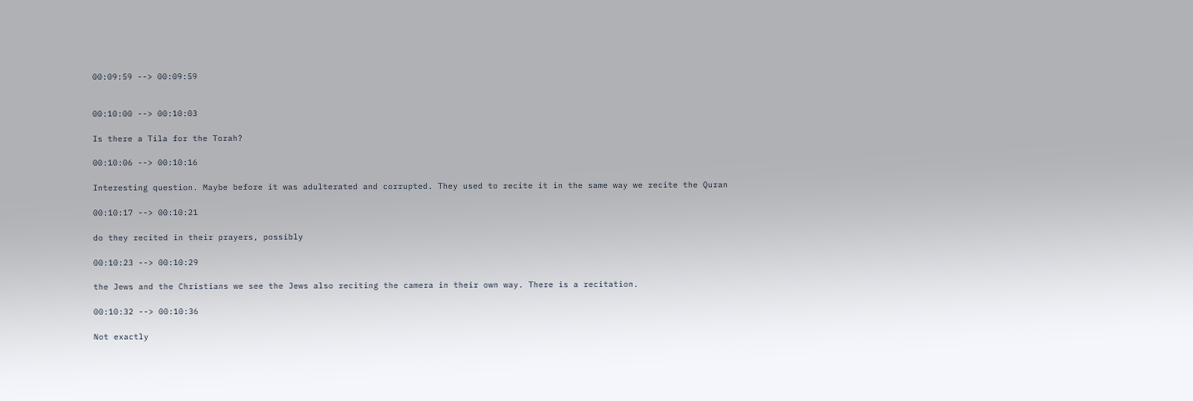00:09:59 --> 00:09:59


00:10:00 --> 00:10:03

Is there a Tila for the Torah?

00:10:06 --> 00:10:16

Interesting question. Maybe before it was adulterated and corrupted. They used to recite it in the same way we recite the Quran

00:10:17 --> 00:10:21

do they recited in their prayers, possibly

00:10:23 --> 00:10:29

the Jews and the Christians we see the Jews also reciting the camera in their own way. There is a recitation.

00:10:32 --> 00:10:36

Not exactly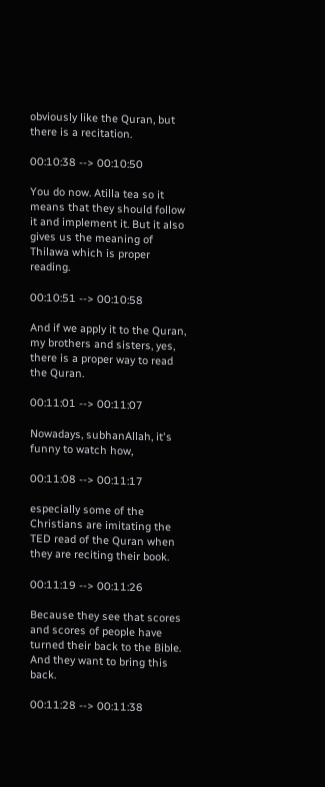obviously like the Quran, but there is a recitation.

00:10:38 --> 00:10:50

You do now. Atilla tea so it means that they should follow it and implement it. But it also gives us the meaning of Thilawa which is proper reading.

00:10:51 --> 00:10:58

And if we apply it to the Quran, my brothers and sisters, yes, there is a proper way to read the Quran.

00:11:01 --> 00:11:07

Nowadays, subhanAllah, it's funny to watch how,

00:11:08 --> 00:11:17

especially some of the Christians are imitating the TED read of the Quran when they are reciting their book.

00:11:19 --> 00:11:26

Because they see that scores and scores of people have turned their back to the Bible. And they want to bring this back.

00:11:28 --> 00:11:38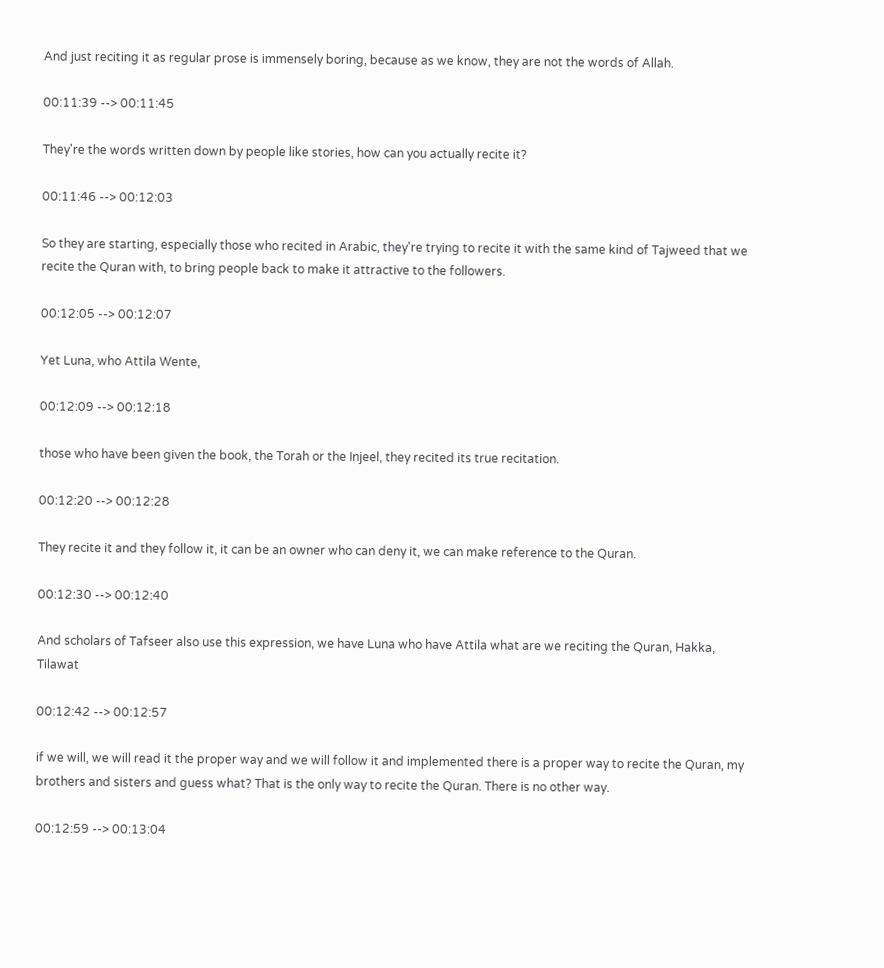And just reciting it as regular prose is immensely boring, because as we know, they are not the words of Allah.

00:11:39 --> 00:11:45

They're the words written down by people like stories, how can you actually recite it?

00:11:46 --> 00:12:03

So they are starting, especially those who recited in Arabic, they're trying to recite it with the same kind of Tajweed that we recite the Quran with, to bring people back to make it attractive to the followers.

00:12:05 --> 00:12:07

Yet Luna, who Attila Wente,

00:12:09 --> 00:12:18

those who have been given the book, the Torah or the Injeel, they recited its true recitation.

00:12:20 --> 00:12:28

They recite it and they follow it, it can be an owner who can deny it, we can make reference to the Quran.

00:12:30 --> 00:12:40

And scholars of Tafseer also use this expression, we have Luna who have Attila what are we reciting the Quran, Hakka, Tilawat

00:12:42 --> 00:12:57

if we will, we will read it the proper way and we will follow it and implemented there is a proper way to recite the Quran, my brothers and sisters and guess what? That is the only way to recite the Quran. There is no other way.

00:12:59 --> 00:13:04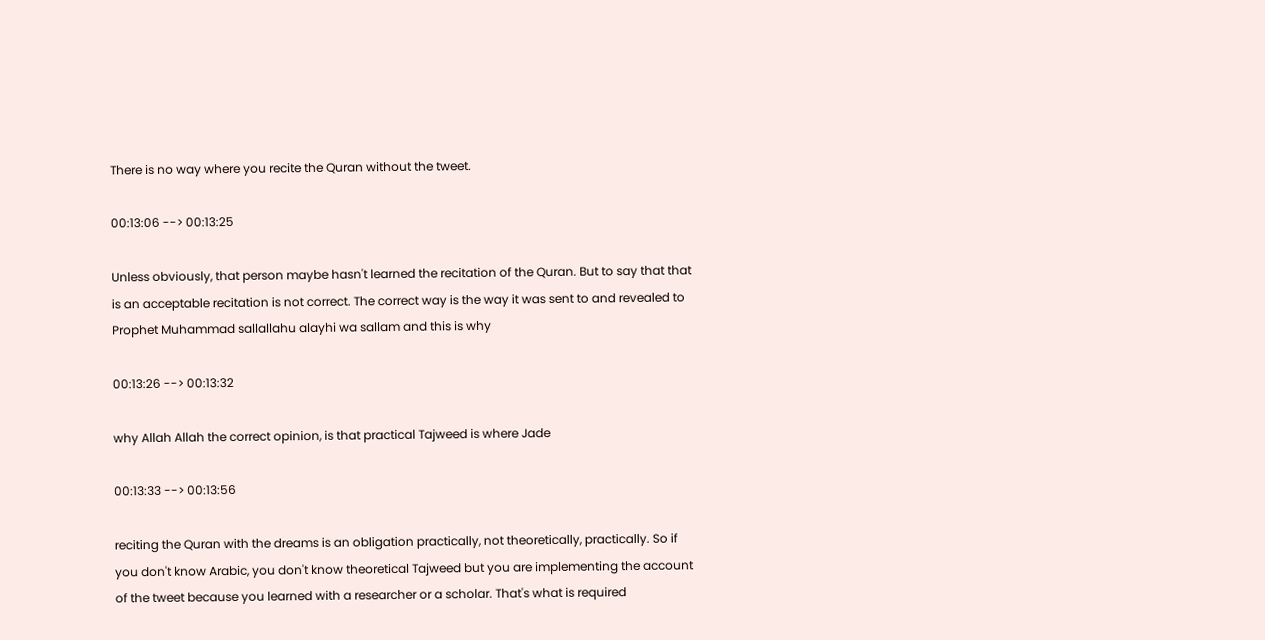There is no way where you recite the Quran without the tweet.

00:13:06 --> 00:13:25

Unless obviously, that person maybe hasn't learned the recitation of the Quran. But to say that that is an acceptable recitation is not correct. The correct way is the way it was sent to and revealed to Prophet Muhammad sallallahu alayhi wa sallam and this is why

00:13:26 --> 00:13:32

why Allah Allah the correct opinion, is that practical Tajweed is where Jade

00:13:33 --> 00:13:56

reciting the Quran with the dreams is an obligation practically, not theoretically, practically. So if you don't know Arabic, you don't know theoretical Tajweed but you are implementing the account of the tweet because you learned with a researcher or a scholar. That's what is required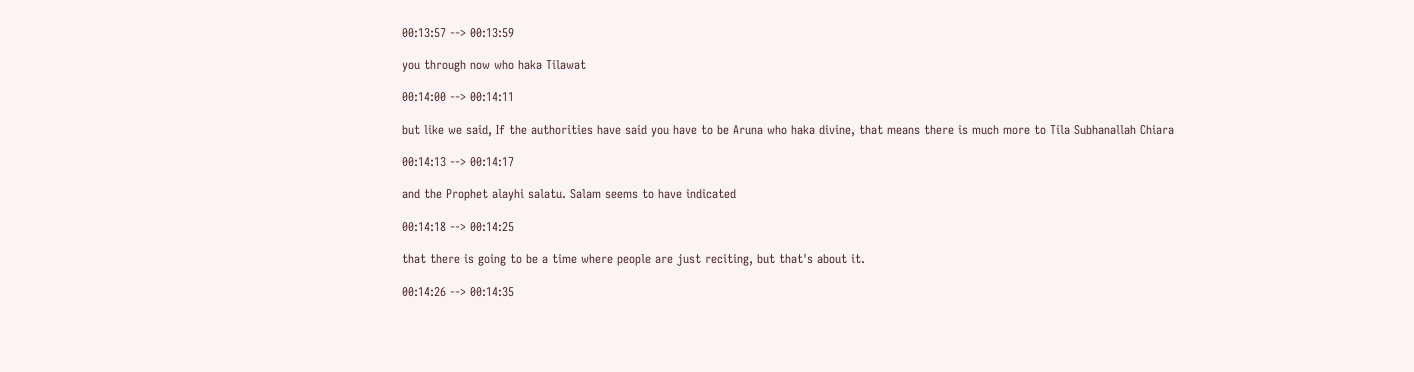00:13:57 --> 00:13:59

you through now who haka Tilawat

00:14:00 --> 00:14:11

but like we said, If the authorities have said you have to be Aruna who haka divine, that means there is much more to Tila Subhanallah Chiara

00:14:13 --> 00:14:17

and the Prophet alayhi salatu. Salam seems to have indicated

00:14:18 --> 00:14:25

that there is going to be a time where people are just reciting, but that's about it.

00:14:26 --> 00:14:35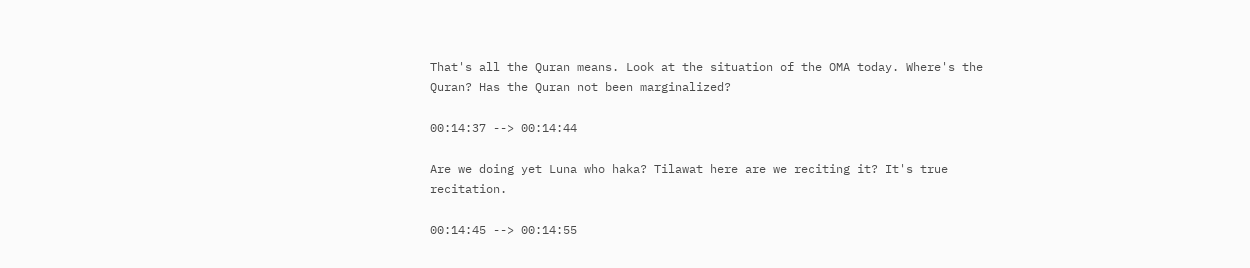That's all the Quran means. Look at the situation of the OMA today. Where's the Quran? Has the Quran not been marginalized?

00:14:37 --> 00:14:44

Are we doing yet Luna who haka? Tilawat here are we reciting it? It's true recitation.

00:14:45 --> 00:14:55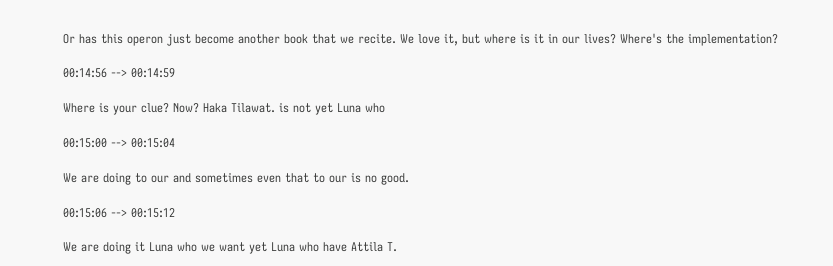Or has this operon just become another book that we recite. We love it, but where is it in our lives? Where's the implementation?

00:14:56 --> 00:14:59

Where is your clue? Now? Haka Tilawat. is not yet Luna who

00:15:00 --> 00:15:04

We are doing to our and sometimes even that to our is no good.

00:15:06 --> 00:15:12

We are doing it Luna who we want yet Luna who have Attila T.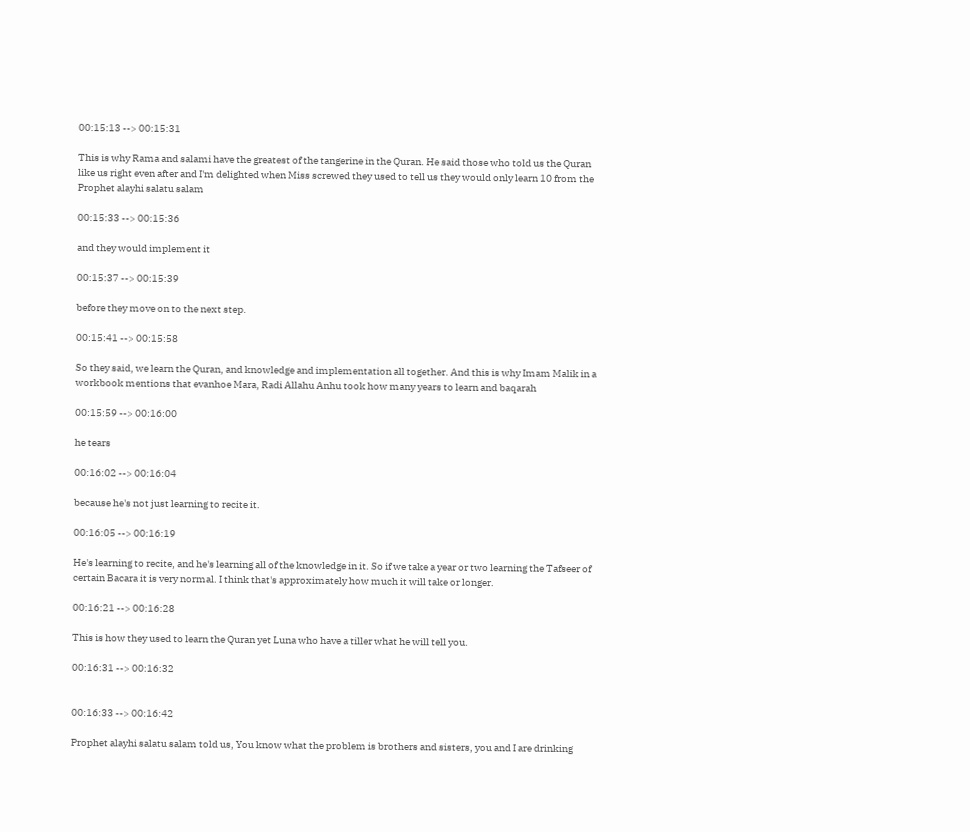00:15:13 --> 00:15:31

This is why Rama and salami have the greatest of the tangerine in the Quran. He said those who told us the Quran like us right even after and I'm delighted when Miss screwed they used to tell us they would only learn 10 from the Prophet alayhi salatu salam

00:15:33 --> 00:15:36

and they would implement it

00:15:37 --> 00:15:39

before they move on to the next step.

00:15:41 --> 00:15:58

So they said, we learn the Quran, and knowledge and implementation all together. And this is why Imam Malik in a workbook mentions that evanhoe Mara, Radi Allahu Anhu took how many years to learn and baqarah

00:15:59 --> 00:16:00

he tears

00:16:02 --> 00:16:04

because he's not just learning to recite it.

00:16:05 --> 00:16:19

He's learning to recite, and he's learning all of the knowledge in it. So if we take a year or two learning the Tafseer of certain Bacara it is very normal. I think that's approximately how much it will take or longer.

00:16:21 --> 00:16:28

This is how they used to learn the Quran yet Luna who have a tiller what he will tell you.

00:16:31 --> 00:16:32


00:16:33 --> 00:16:42

Prophet alayhi salatu salam told us, You know what the problem is brothers and sisters, you and I are drinking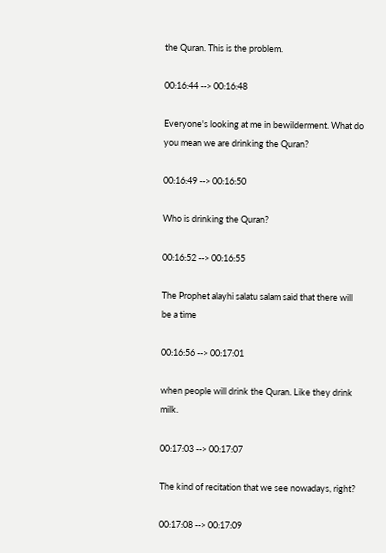the Quran. This is the problem.

00:16:44 --> 00:16:48

Everyone's looking at me in bewilderment. What do you mean we are drinking the Quran?

00:16:49 --> 00:16:50

Who is drinking the Quran?

00:16:52 --> 00:16:55

The Prophet alayhi salatu salam said that there will be a time

00:16:56 --> 00:17:01

when people will drink the Quran. Like they drink milk.

00:17:03 --> 00:17:07

The kind of recitation that we see nowadays, right?

00:17:08 --> 00:17:09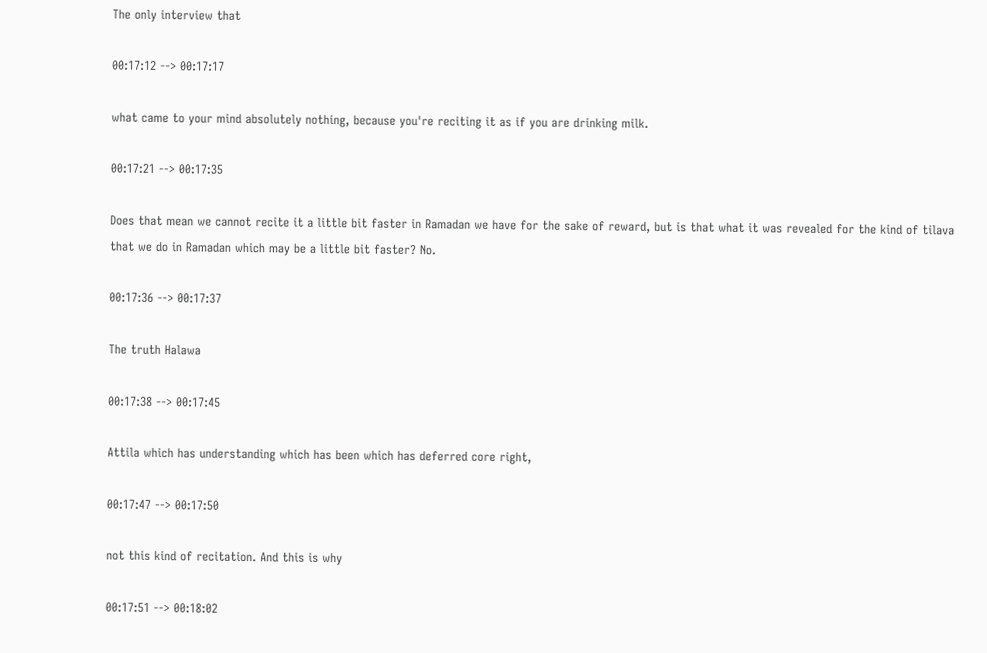The only interview that

00:17:12 --> 00:17:17

what came to your mind absolutely nothing, because you're reciting it as if you are drinking milk.

00:17:21 --> 00:17:35

Does that mean we cannot recite it a little bit faster in Ramadan we have for the sake of reward, but is that what it was revealed for the kind of tilava that we do in Ramadan which may be a little bit faster? No.

00:17:36 --> 00:17:37

The truth Halawa

00:17:38 --> 00:17:45

Attila which has understanding which has been which has deferred core right,

00:17:47 --> 00:17:50

not this kind of recitation. And this is why

00:17:51 --> 00:18:02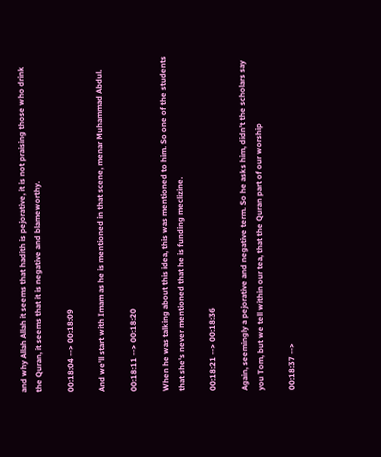and why Allah Allah it seems that hadith is pejorative, it is not praising those who drink the Quran, it seems that it is negative and blameworthy.

00:18:04 --> 00:18:09

And we'll start with Imam as he is mentioned in that scene, menar Muhammad Abdul.

00:18:11 --> 00:18:20

When he was talking about this idea, this was mentioned to him. So one of the students that she's never mentioned that he is funding meclizine.

00:18:21 --> 00:18:36

Again, seemingly a pejorative and negative term. So he asks him, didn't the scholars say you Tom, but we tell within our tea, that the Quran part of our worship

00:18:37 -->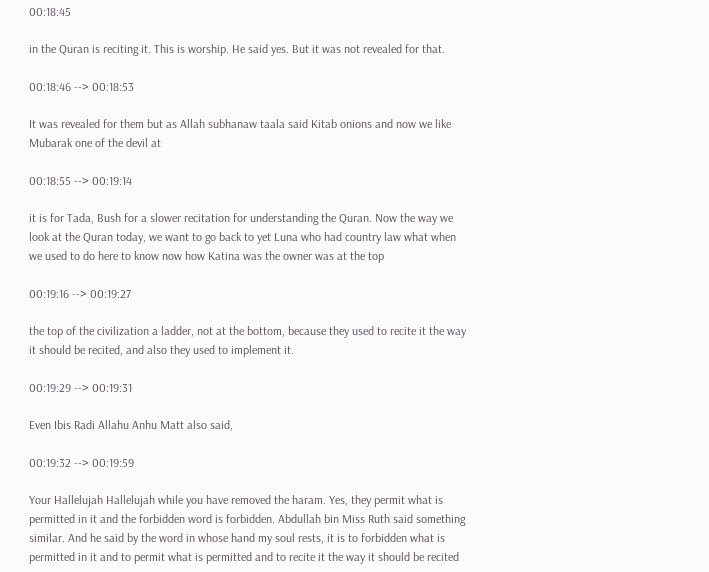00:18:45

in the Quran is reciting it. This is worship. He said yes. But it was not revealed for that.

00:18:46 --> 00:18:53

It was revealed for them but as Allah subhanaw taala said Kitab onions and now we like Mubarak one of the devil at

00:18:55 --> 00:19:14

it is for Tada, Bush for a slower recitation for understanding the Quran. Now the way we look at the Quran today, we want to go back to yet Luna who had country law what when we used to do here to know now how Katina was the owner was at the top

00:19:16 --> 00:19:27

the top of the civilization a ladder, not at the bottom, because they used to recite it the way it should be recited, and also they used to implement it.

00:19:29 --> 00:19:31

Even Ibis Radi Allahu Anhu Matt also said,

00:19:32 --> 00:19:59

Your Hallelujah Hallelujah while you have removed the haram. Yes, they permit what is permitted in it and the forbidden word is forbidden. Abdullah bin Miss Ruth said something similar. And he said by the word in whose hand my soul rests, it is to forbidden what is permitted in it and to permit what is permitted and to recite it the way it should be recited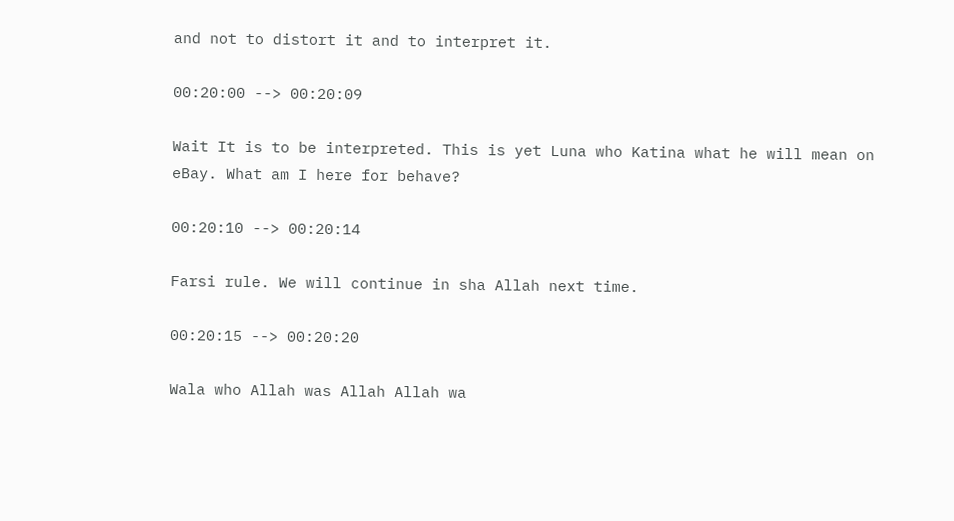and not to distort it and to interpret it.

00:20:00 --> 00:20:09

Wait It is to be interpreted. This is yet Luna who Katina what he will mean on eBay. What am I here for behave?

00:20:10 --> 00:20:14

Farsi rule. We will continue in sha Allah next time.

00:20:15 --> 00:20:20

Wala who Allah was Allah Allah wa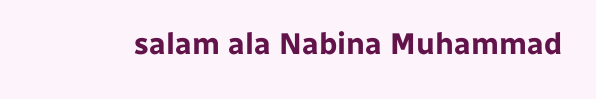salam ala Nabina Muhammad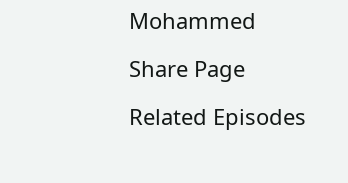Mohammed

Share Page

Related Episodes